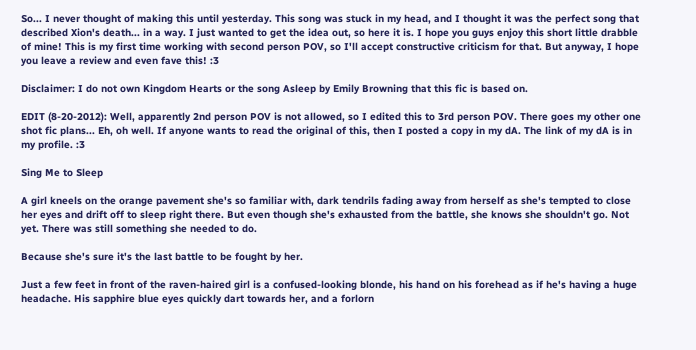So... I never thought of making this until yesterday. This song was stuck in my head, and I thought it was the perfect song that described Xion's death... in a way. I just wanted to get the idea out, so here it is. I hope you guys enjoy this short little drabble of mine! This is my first time working with second person POV, so I'll accept constructive criticism for that. But anyway, I hope you leave a review and even fave this! :3

Disclaimer: I do not own Kingdom Hearts or the song Asleep by Emily Browning that this fic is based on.

EDIT (8-20-2012): Well, apparently 2nd person POV is not allowed, so I edited this to 3rd person POV. There goes my other one shot fic plans... Eh, oh well. If anyone wants to read the original of this, then I posted a copy in my dA. The link of my dA is in my profile. :3

Sing Me to Sleep

A girl kneels on the orange pavement she's so familiar with, dark tendrils fading away from herself as she's tempted to close her eyes and drift off to sleep right there. But even though she's exhausted from the battle, she knows she shouldn't go. Not yet. There was still something she needed to do.

Because she's sure it's the last battle to be fought by her.

Just a few feet in front of the raven-haired girl is a confused-looking blonde, his hand on his forehead as if he's having a huge headache. His sapphire blue eyes quickly dart towards her, and a forlorn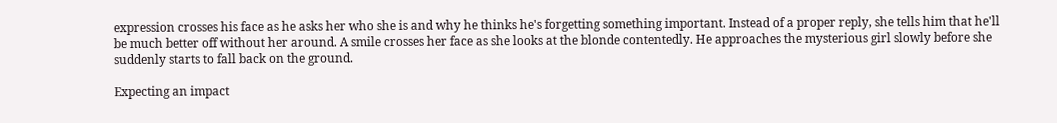expression crosses his face as he asks her who she is and why he thinks he's forgetting something important. Instead of a proper reply, she tells him that he'll be much better off without her around. A smile crosses her face as she looks at the blonde contentedly. He approaches the mysterious girl slowly before she suddenly starts to fall back on the ground.

Expecting an impact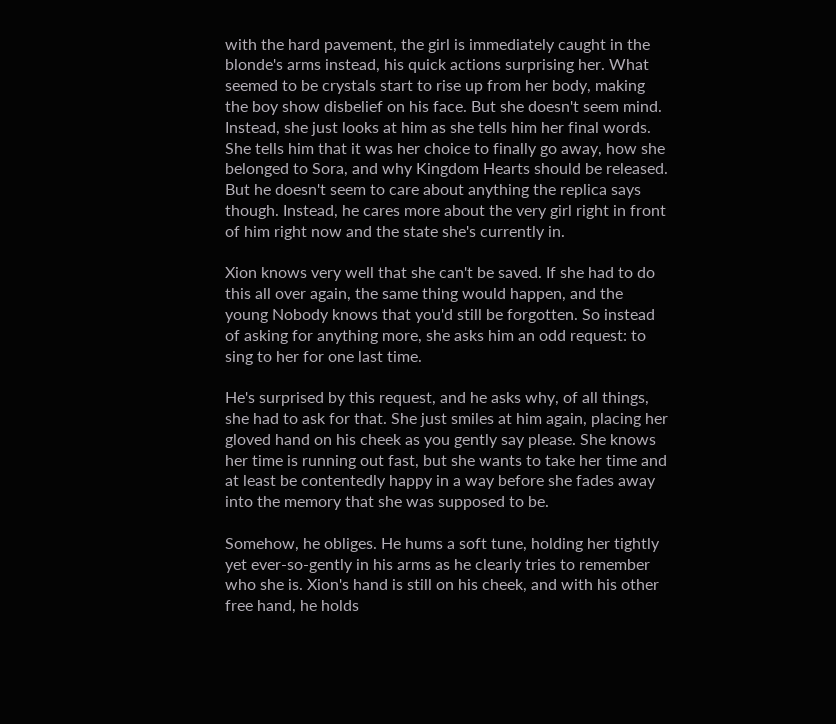with the hard pavement, the girl is immediately caught in the blonde's arms instead, his quick actions surprising her. What seemed to be crystals start to rise up from her body, making the boy show disbelief on his face. But she doesn't seem mind. Instead, she just looks at him as she tells him her final words. She tells him that it was her choice to finally go away, how she belonged to Sora, and why Kingdom Hearts should be released. But he doesn't seem to care about anything the replica says though. Instead, he cares more about the very girl right in front of him right now and the state she's currently in.

Xion knows very well that she can't be saved. If she had to do this all over again, the same thing would happen, and the young Nobody knows that you'd still be forgotten. So instead of asking for anything more, she asks him an odd request: to sing to her for one last time.

He's surprised by this request, and he asks why, of all things, she had to ask for that. She just smiles at him again, placing her gloved hand on his cheek as you gently say please. She knows her time is running out fast, but she wants to take her time and at least be contentedly happy in a way before she fades away into the memory that she was supposed to be.

Somehow, he obliges. He hums a soft tune, holding her tightly yet ever-so-gently in his arms as he clearly tries to remember who she is. Xion's hand is still on his cheek, and with his other free hand, he holds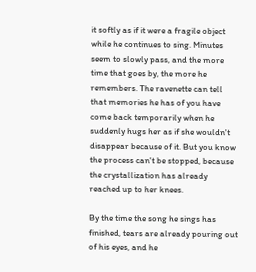it softly as if it were a fragile object while he continues to sing. Minutes seem to slowly pass, and the more time that goes by, the more he remembers. The ravenette can tell that memories he has of you have come back temporarily when he suddenly hugs her as if she wouldn't disappear because of it. But you know the process can't be stopped, because the crystallization has already reached up to her knees.

By the time the song he sings has finished, tears are already pouring out of his eyes, and he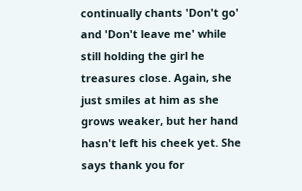continually chants 'Don't go' and 'Don't leave me' while still holding the girl he treasures close. Again, she just smiles at him as she grows weaker, but her hand hasn't left his cheek yet. She says thank you for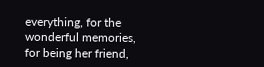everything, for the wonderful memories, for being her friend,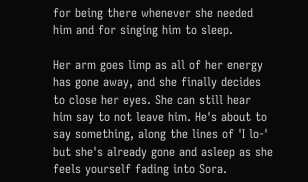for being there whenever she needed him and for singing him to sleep.

Her arm goes limp as all of her energy has gone away, and she finally decides to close her eyes. She can still hear him say to not leave him. He's about to say something, along the lines of 'I lo-' but she's already gone and asleep as she feels yourself fading into Sora.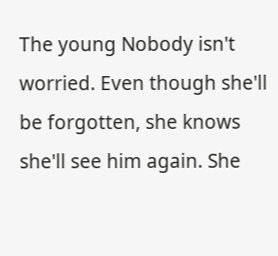The young Nobody isn't worried. Even though she'll be forgotten, she knows she'll see him again. She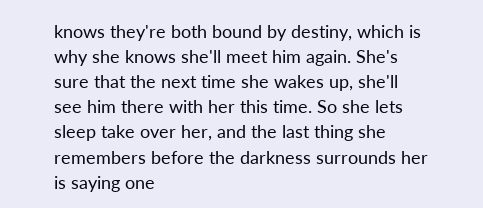knows they're both bound by destiny, which is why she knows she'll meet him again. She's sure that the next time she wakes up, she'll see him there with her this time. So she lets sleep take over her, and the last thing she remembers before the darkness surrounds her is saying one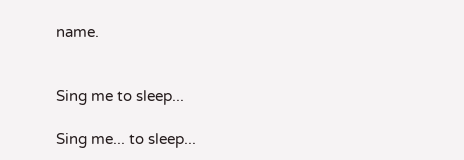name.


Sing me to sleep...

Sing me... to sleep...